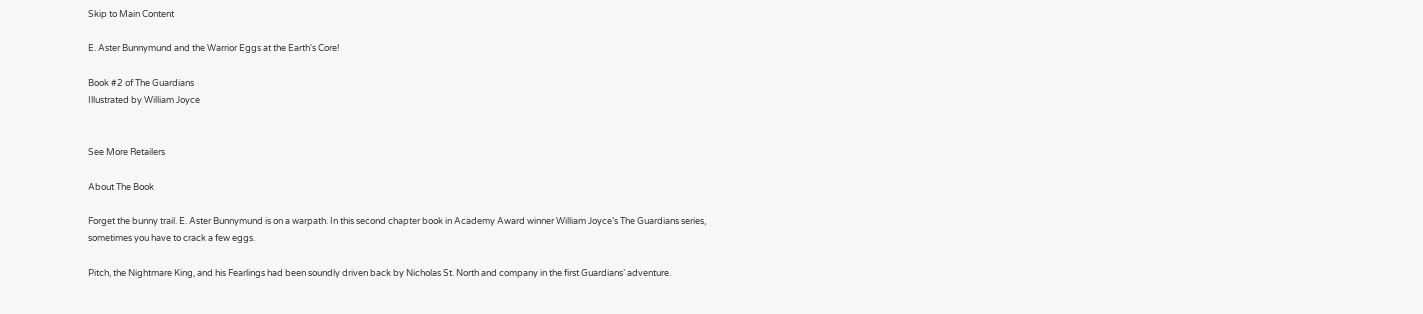Skip to Main Content

E. Aster Bunnymund and the Warrior Eggs at the Earth's Core!

Book #2 of The Guardians
Illustrated by William Joyce


See More Retailers

About The Book

Forget the bunny trail. E. Aster Bunnymund is on a warpath. In this second chapter book in Academy Award winner William Joyce’s The Guardians series, sometimes you have to crack a few eggs.

Pitch, the Nightmare King, and his Fearlings had been soundly driven back by Nicholas St. North and company in the first Guardians’ adventure.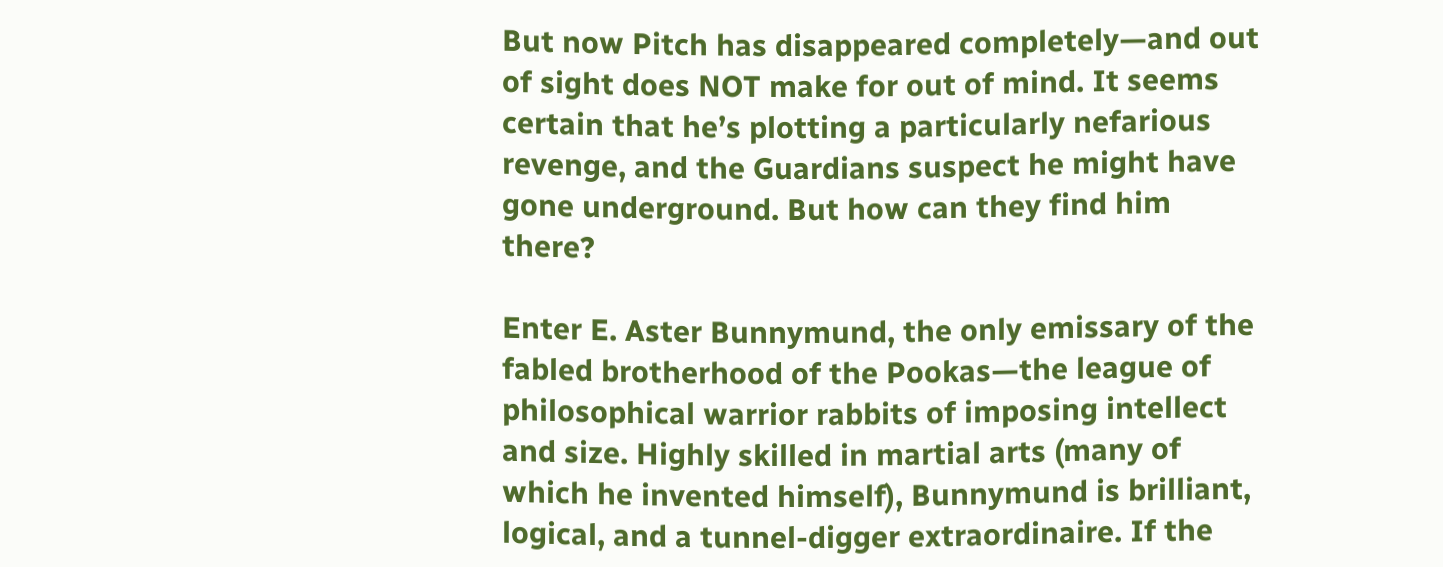But now Pitch has disappeared completely—and out of sight does NOT make for out of mind. It seems certain that he’s plotting a particularly nefarious revenge, and the Guardians suspect he might have gone underground. But how can they find him there?

Enter E. Aster Bunnymund, the only emissary of the fabled brotherhood of the Pookas—the league of philosophical warrior rabbits of imposing intellect and size. Highly skilled in martial arts (many of which he invented himself), Bunnymund is brilliant, logical, and a tunnel-digger extraordinaire. If the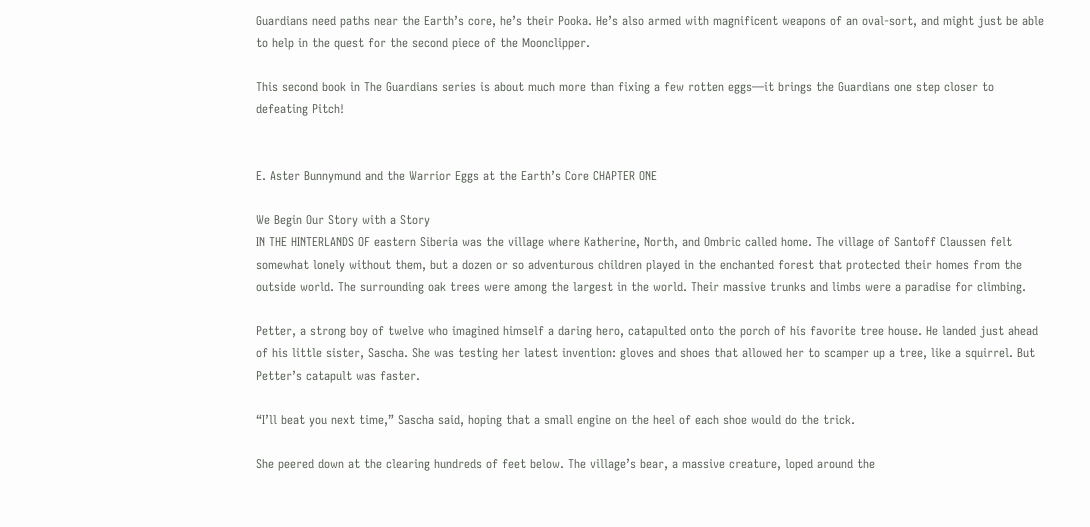Guardians need paths near the Earth’s core, he’s their Pooka. He’s also armed with magnificent weapons of an oval-sort, and might just be able to help in the quest for the second piece of the Moonclipper.

This second book in The Guardians series is about much more than fixing a few rotten eggs—it brings the Guardians one step closer to defeating Pitch!


E. Aster Bunnymund and the Warrior Eggs at the Earth’s Core CHAPTER ONE

We Begin Our Story with a Story
IN THE HINTERLANDS OF eastern Siberia was the village where Katherine, North, and Ombric called home. The village of Santoff Claussen felt somewhat lonely without them, but a dozen or so adventurous children played in the enchanted forest that protected their homes from the outside world. The surrounding oak trees were among the largest in the world. Their massive trunks and limbs were a paradise for climbing.

Petter, a strong boy of twelve who imagined himself a daring hero, catapulted onto the porch of his favorite tree house. He landed just ahead of his little sister, Sascha. She was testing her latest invention: gloves and shoes that allowed her to scamper up a tree, like a squirrel. But Petter’s catapult was faster.

“I’ll beat you next time,” Sascha said, hoping that a small engine on the heel of each shoe would do the trick.

She peered down at the clearing hundreds of feet below. The village’s bear, a massive creature, loped around the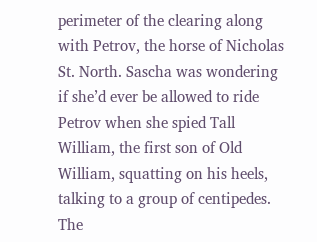perimeter of the clearing along with Petrov, the horse of Nicholas St. North. Sascha was wondering if she’d ever be allowed to ride Petrov when she spied Tall William, the first son of Old William, squatting on his heels, talking to a group of centipedes. The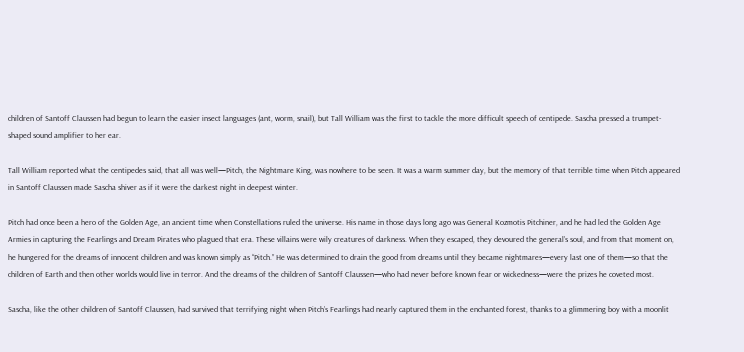children of Santoff Claussen had begun to learn the easier insect languages (ant, worm, snail), but Tall William was the first to tackle the more difficult speech of centipede. Sascha pressed a trumpet-shaped sound amplifier to her ear.

Tall William reported what the centipedes said, that all was well—Pitch, the Nightmare King, was nowhere to be seen. It was a warm summer day, but the memory of that terrible time when Pitch appeared in Santoff Claussen made Sascha shiver as if it were the darkest night in deepest winter.

Pitch had once been a hero of the Golden Age, an ancient time when Constellations ruled the universe. His name in those days long ago was General Kozmotis Pitchiner, and he had led the Golden Age Armies in capturing the Fearlings and Dream Pirates who plagued that era. These villains were wily creatures of darkness. When they escaped, they devoured the general’s soul, and from that moment on, he hungered for the dreams of innocent children and was known simply as “Pitch.” He was determined to drain the good from dreams until they became nightmares—every last one of them—so that the children of Earth and then other worlds would live in terror. And the dreams of the children of Santoff Claussen—who had never before known fear or wickedness—were the prizes he coveted most.

Sascha, like the other children of Santoff Claussen, had survived that terrifying night when Pitch’s Fearlings had nearly captured them in the enchanted forest, thanks to a glimmering boy with a moonlit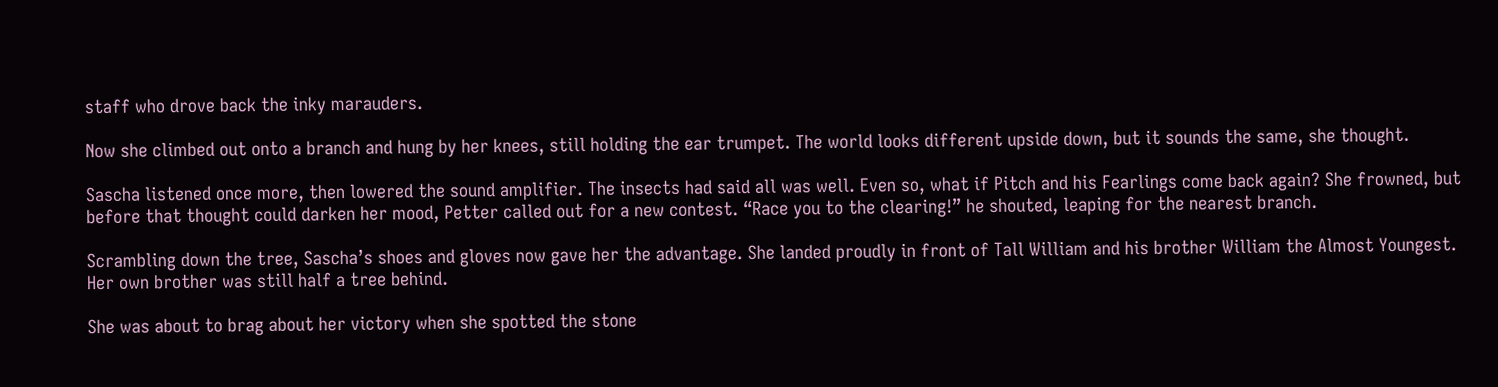staff who drove back the inky marauders.

Now she climbed out onto a branch and hung by her knees, still holding the ear trumpet. The world looks different upside down, but it sounds the same, she thought.

Sascha listened once more, then lowered the sound amplifier. The insects had said all was well. Even so, what if Pitch and his Fearlings come back again? She frowned, but before that thought could darken her mood, Petter called out for a new contest. “Race you to the clearing!” he shouted, leaping for the nearest branch.

Scrambling down the tree, Sascha’s shoes and gloves now gave her the advantage. She landed proudly in front of Tall William and his brother William the Almost Youngest. Her own brother was still half a tree behind.

She was about to brag about her victory when she spotted the stone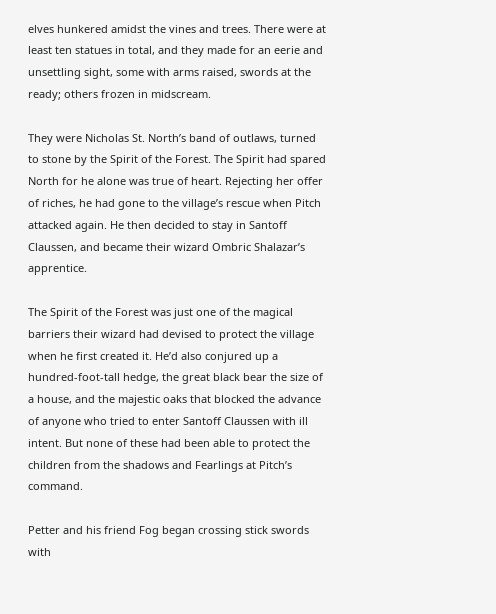elves hunkered amidst the vines and trees. There were at least ten statues in total, and they made for an eerie and unsettling sight, some with arms raised, swords at the ready; others frozen in midscream.

They were Nicholas St. North’s band of outlaws, turned to stone by the Spirit of the Forest. The Spirit had spared North for he alone was true of heart. Rejecting her offer of riches, he had gone to the village’s rescue when Pitch attacked again. He then decided to stay in Santoff Claussen, and became their wizard Ombric Shalazar’s apprentice.

The Spirit of the Forest was just one of the magical barriers their wizard had devised to protect the village when he first created it. He’d also conjured up a hundred-foot-tall hedge, the great black bear the size of a house, and the majestic oaks that blocked the advance of anyone who tried to enter Santoff Claussen with ill intent. But none of these had been able to protect the children from the shadows and Fearlings at Pitch’s command.

Petter and his friend Fog began crossing stick swords with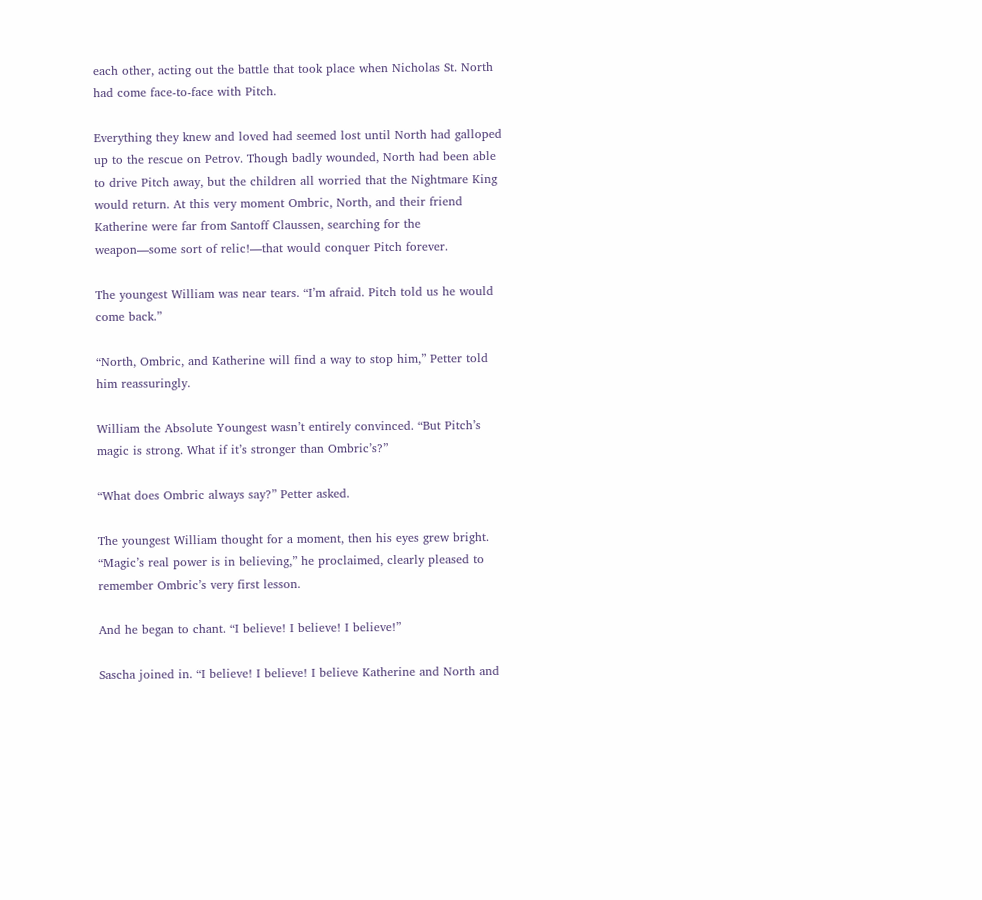each other, acting out the battle that took place when Nicholas St. North had come face-to-face with Pitch.

Everything they knew and loved had seemed lost until North had galloped up to the rescue on Petrov. Though badly wounded, North had been able to drive Pitch away, but the children all worried that the Nightmare King would return. At this very moment Ombric, North, and their friend Katherine were far from Santoff Claussen, searching for the weapon—some sort of relic!—that would conquer Pitch forever.

The youngest William was near tears. “I’m afraid. Pitch told us he would come back.”

“North, Ombric, and Katherine will find a way to stop him,” Petter told him reassuringly.

William the Absolute Youngest wasn’t entirely convinced. “But Pitch’s magic is strong. What if it’s stronger than Ombric’s?”

“What does Ombric always say?” Petter asked.

The youngest William thought for a moment, then his eyes grew bright. “Magic’s real power is in believing,” he proclaimed, clearly pleased to remember Ombric’s very first lesson.

And he began to chant. “I believe! I believe! I believe!”

Sascha joined in. “I believe! I believe! I believe Katherine and North and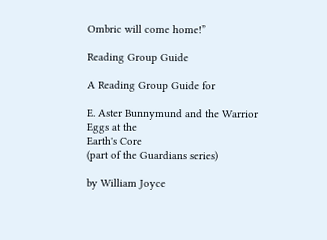Ombric will come home!”

Reading Group Guide

A Reading Group Guide for

E. Aster Bunnymund and the Warrior Eggs at the
Earth's Core
(part of the Guardians series)

by William Joyce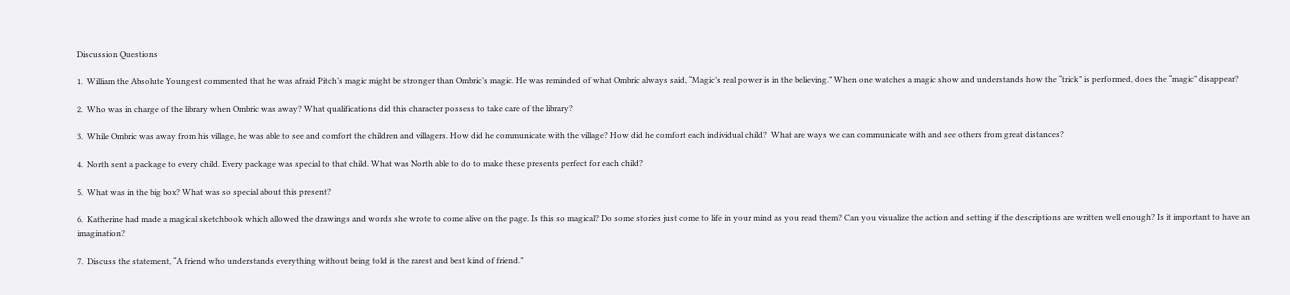Discussion Questions

1.  William the Absolute Youngest commented that he was afraid Pitch’s magic might be stronger than Ombric’s magic. He was reminded of what Ombric always said, “Magic’s real power is in the believing.” When one watches a magic show and understands how the “trick” is performed, does the “magic” disappear?

2.  Who was in charge of the library when Ombric was away? What qualifications did this character possess to take care of the library?

3.  While Ombric was away from his village, he was able to see and comfort the children and villagers. How did he communicate with the village? How did he comfort each individual child?  What are ways we can communicate with and see others from great distances?

4.  North sent a package to every child. Every package was special to that child. What was North able to do to make these presents perfect for each child?

5.  What was in the big box? What was so special about this present?

6.  Katherine had made a magical sketchbook which allowed the drawings and words she wrote to come alive on the page. Is this so magical? Do some stories just come to life in your mind as you read them? Can you visualize the action and setting if the descriptions are written well enough? Is it important to have an imagination?

7.  Discuss the statement, “A friend who understands everything without being told is the rarest and best kind of friend.”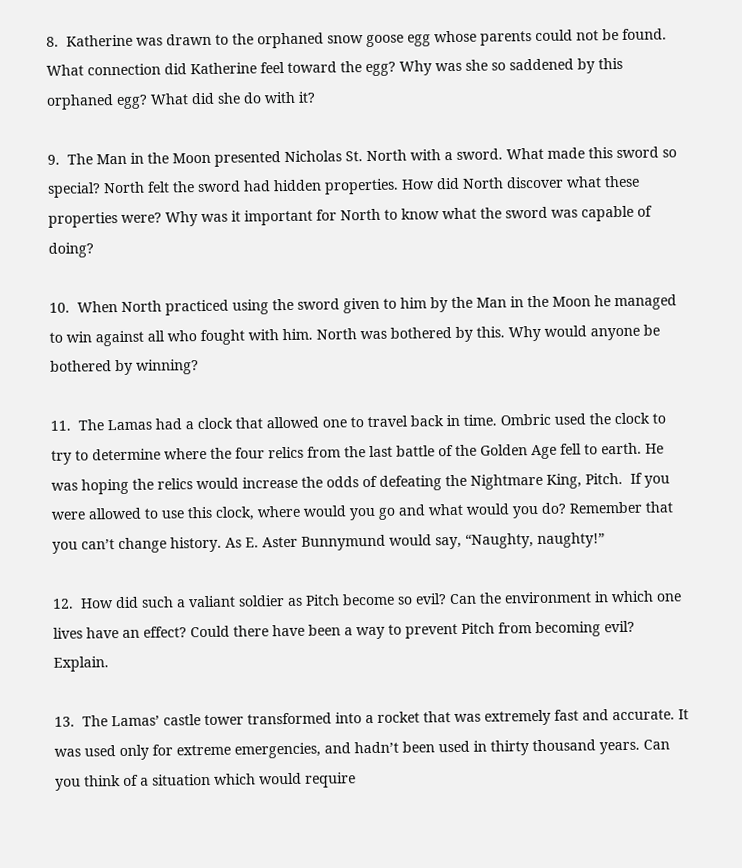8.  Katherine was drawn to the orphaned snow goose egg whose parents could not be found. What connection did Katherine feel toward the egg? Why was she so saddened by this orphaned egg? What did she do with it?

9.  The Man in the Moon presented Nicholas St. North with a sword. What made this sword so special? North felt the sword had hidden properties. How did North discover what these properties were? Why was it important for North to know what the sword was capable of doing?

10.  When North practiced using the sword given to him by the Man in the Moon he managed to win against all who fought with him. North was bothered by this. Why would anyone be bothered by winning?

11.  The Lamas had a clock that allowed one to travel back in time. Ombric used the clock to try to determine where the four relics from the last battle of the Golden Age fell to earth. He was hoping the relics would increase the odds of defeating the Nightmare King, Pitch.  If you were allowed to use this clock, where would you go and what would you do? Remember that you can’t change history. As E. Aster Bunnymund would say, “Naughty, naughty!”

12.  How did such a valiant soldier as Pitch become so evil? Can the environment in which one lives have an effect? Could there have been a way to prevent Pitch from becoming evil? Explain.

13.  The Lamas’ castle tower transformed into a rocket that was extremely fast and accurate. It was used only for extreme emergencies, and hadn’t been used in thirty thousand years. Can you think of a situation which would require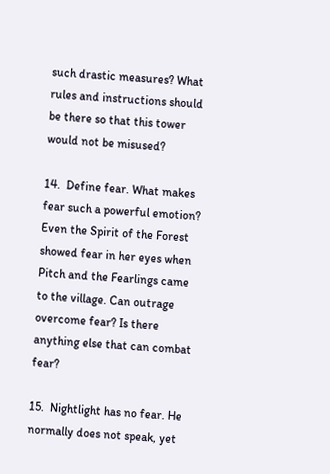such drastic measures? What rules and instructions should be there so that this tower would not be misused?

14.  Define fear. What makes fear such a powerful emotion? Even the Spirit of the Forest showed fear in her eyes when Pitch and the Fearlings came to the village. Can outrage overcome fear? Is there anything else that can combat fear?

15.  Nightlight has no fear. He normally does not speak, yet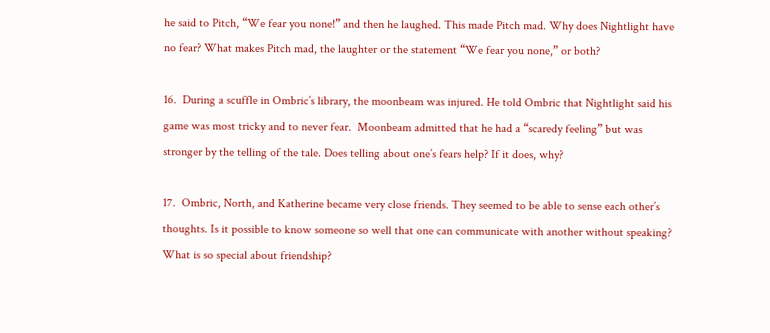he said to Pitch, “We fear you none!” and then he laughed. This made Pitch mad. Why does Nightlight have no fear? What makes Pitch mad, the laughter or the statement “We fear you none,” or both?

16.  During a scuffle in Ombric’s library, the moonbeam was injured. He told Ombric that Nightlight said his game was most tricky and to never fear.  Moonbeam admitted that he had a “scaredy feeling” but was stronger by the telling of the tale. Does telling about one’s fears help? If it does, why?

17.  Ombric, North, and Katherine became very close friends. They seemed to be able to sense each other’s thoughts. Is it possible to know someone so well that one can communicate with another without speaking? What is so special about friendship?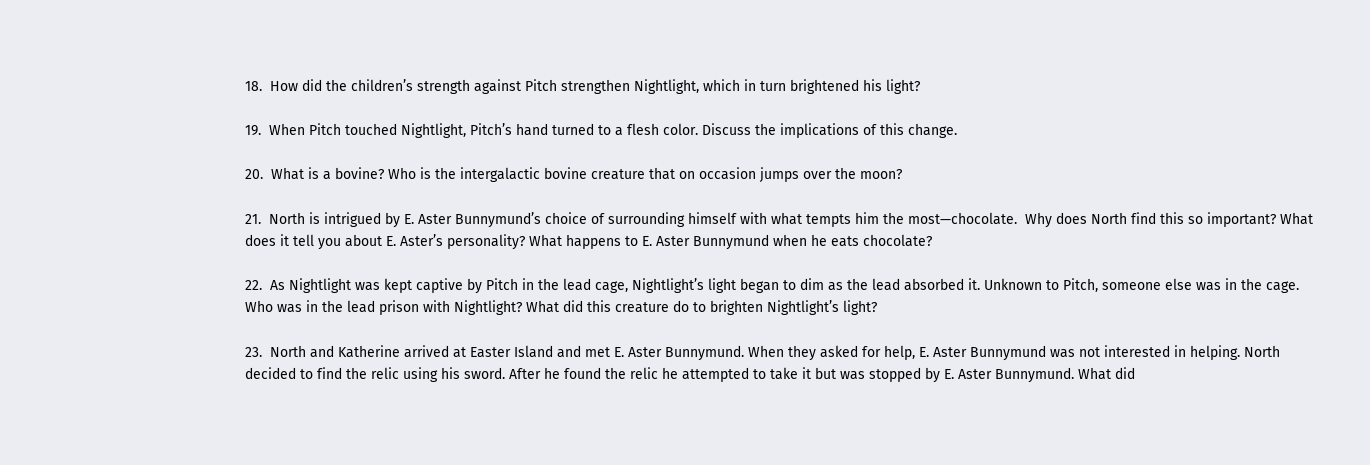18.  How did the children’s strength against Pitch strengthen Nightlight, which in turn brightened his light?

19.  When Pitch touched Nightlight, Pitch’s hand turned to a flesh color. Discuss the implications of this change.

20.  What is a bovine? Who is the intergalactic bovine creature that on occasion jumps over the moon?

21.  North is intrigued by E. Aster Bunnymund’s choice of surrounding himself with what tempts him the most—chocolate.  Why does North find this so important? What does it tell you about E. Aster’s personality? What happens to E. Aster Bunnymund when he eats chocolate?

22.  As Nightlight was kept captive by Pitch in the lead cage, Nightlight’s light began to dim as the lead absorbed it. Unknown to Pitch, someone else was in the cage. Who was in the lead prison with Nightlight? What did this creature do to brighten Nightlight’s light?

23.  North and Katherine arrived at Easter Island and met E. Aster Bunnymund. When they asked for help, E. Aster Bunnymund was not interested in helping. North decided to find the relic using his sword. After he found the relic he attempted to take it but was stopped by E. Aster Bunnymund. What did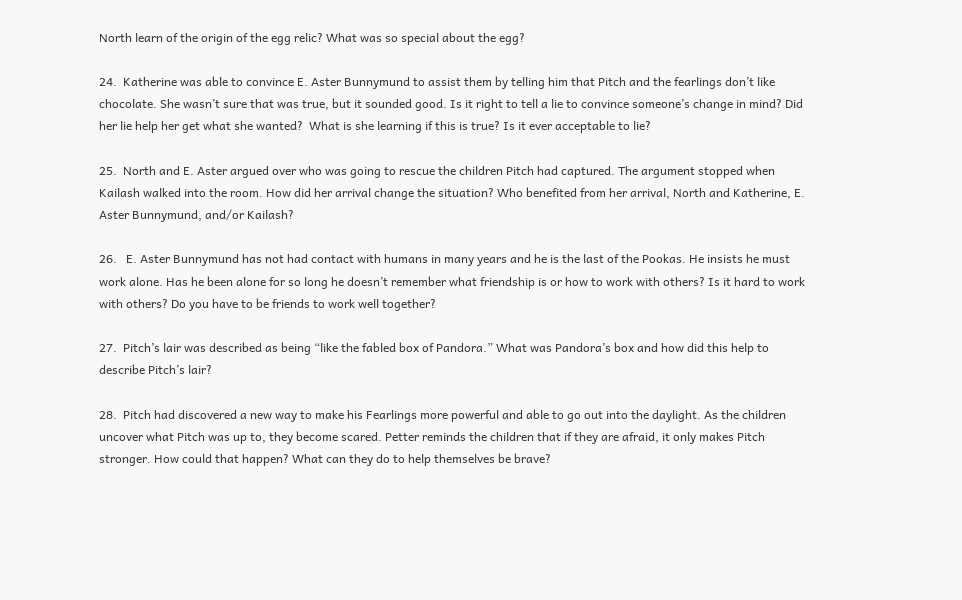North learn of the origin of the egg relic? What was so special about the egg?

24.  Katherine was able to convince E. Aster Bunnymund to assist them by telling him that Pitch and the fearlings don’t like chocolate. She wasn’t sure that was true, but it sounded good. Is it right to tell a lie to convince someone’s change in mind? Did her lie help her get what she wanted?  What is she learning if this is true? Is it ever acceptable to lie?

25.  North and E. Aster argued over who was going to rescue the children Pitch had captured. The argument stopped when Kailash walked into the room. How did her arrival change the situation? Who benefited from her arrival, North and Katherine, E. Aster Bunnymund, and/or Kailash?

26.   E. Aster Bunnymund has not had contact with humans in many years and he is the last of the Pookas. He insists he must work alone. Has he been alone for so long he doesn’t remember what friendship is or how to work with others? Is it hard to work with others? Do you have to be friends to work well together?

27.  Pitch’s lair was described as being “like the fabled box of Pandora.” What was Pandora’s box and how did this help to describe Pitch’s lair?

28.  Pitch had discovered a new way to make his Fearlings more powerful and able to go out into the daylight. As the children uncover what Pitch was up to, they become scared. Petter reminds the children that if they are afraid, it only makes Pitch stronger. How could that happen? What can they do to help themselves be brave?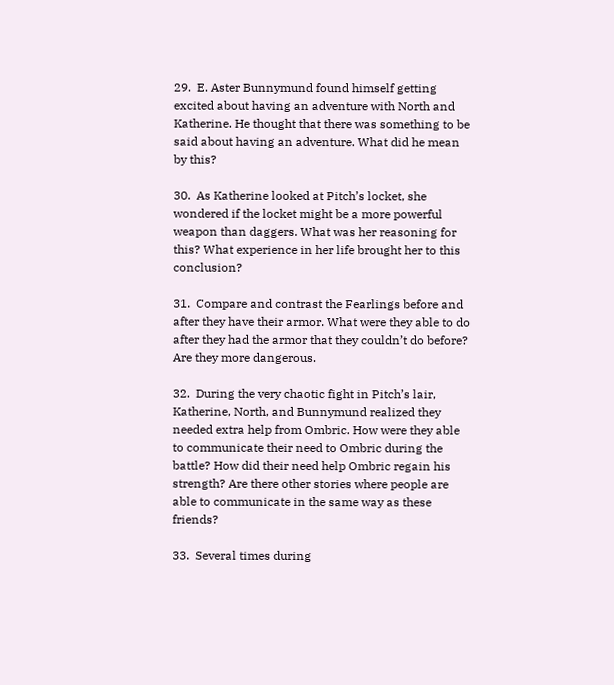29.  E. Aster Bunnymund found himself getting excited about having an adventure with North and Katherine. He thought that there was something to be said about having an adventure. What did he mean by this?

30.  As Katherine looked at Pitch’s locket, she wondered if the locket might be a more powerful weapon than daggers. What was her reasoning for this? What experience in her life brought her to this conclusion?

31.  Compare and contrast the Fearlings before and after they have their armor. What were they able to do after they had the armor that they couldn’t do before? Are they more dangerous.

32.  During the very chaotic fight in Pitch’s lair, Katherine, North, and Bunnymund realized they needed extra help from Ombric. How were they able to communicate their need to Ombric during the battle? How did their need help Ombric regain his strength? Are there other stories where people are able to communicate in the same way as these friends?

33.  Several times during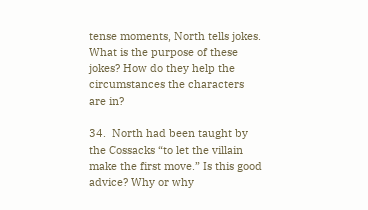tense moments, North tells jokes. What is the purpose of these jokes? How do they help the circumstances the characters are in?

34.  North had been taught by the Cossacks “to let the villain make the first move.” Is this good advice? Why or why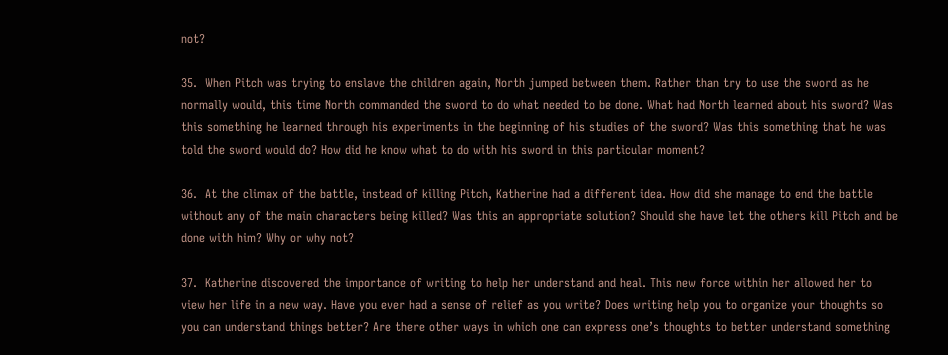not?

35.  When Pitch was trying to enslave the children again, North jumped between them. Rather than try to use the sword as he normally would, this time North commanded the sword to do what needed to be done. What had North learned about his sword? Was this something he learned through his experiments in the beginning of his studies of the sword? Was this something that he was told the sword would do? How did he know what to do with his sword in this particular moment?

36.  At the climax of the battle, instead of killing Pitch, Katherine had a different idea. How did she manage to end the battle without any of the main characters being killed? Was this an appropriate solution? Should she have let the others kill Pitch and be done with him? Why or why not?

37.  Katherine discovered the importance of writing to help her understand and heal. This new force within her allowed her to view her life in a new way. Have you ever had a sense of relief as you write? Does writing help you to organize your thoughts so you can understand things better? Are there other ways in which one can express one’s thoughts to better understand something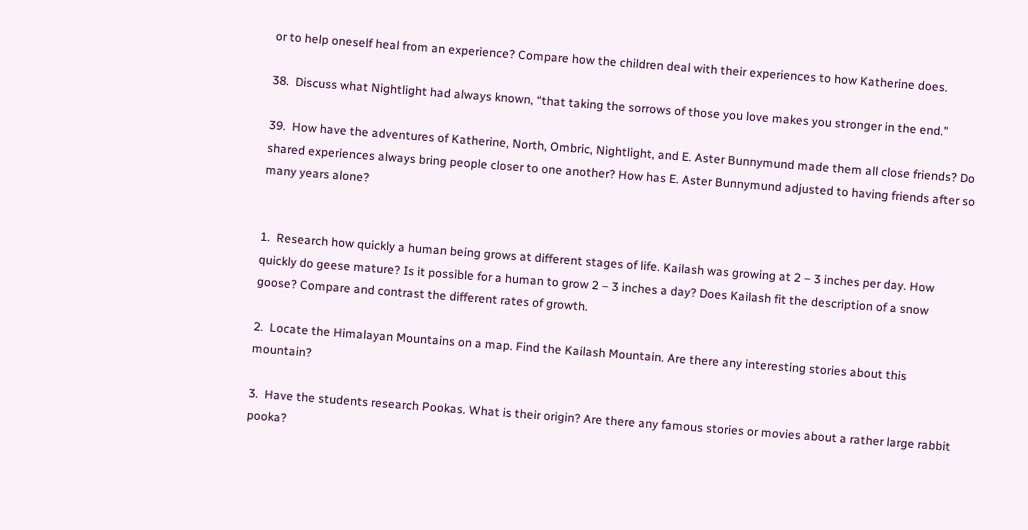or to help oneself heal from an experience? Compare how the children deal with their experiences to how Katherine does.

38.  Discuss what Nightlight had always known, “that taking the sorrows of those you love makes you stronger in the end.”

39.  How have the adventures of Katherine, North, Ombric, Nightlight, and E. Aster Bunnymund made them all close friends? Do shared experiences always bring people closer to one another? How has E. Aster Bunnymund adjusted to having friends after so many years alone?


1.  Research how quickly a human being grows at different stages of life. Kailash was growing at 2 – 3 inches per day. How quickly do geese mature? Is it possible for a human to grow 2 – 3 inches a day? Does Kailash fit the description of a snow goose? Compare and contrast the different rates of growth.

2.  Locate the Himalayan Mountains on a map. Find the Kailash Mountain. Are there any interesting stories about this mountain?

3.  Have the students research Pookas. What is their origin? Are there any famous stories or movies about a rather large rabbit pooka?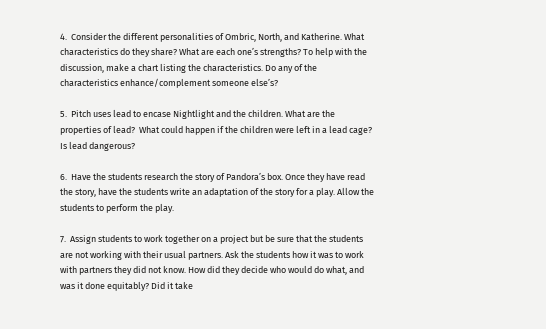4.  Consider the different personalities of Ombric, North, and Katherine. What characteristics do they share? What are each one’s strengths? To help with the discussion, make a chart listing the characteristics. Do any of the characteristics enhance/complement someone else’s?

5.  Pitch uses lead to encase Nightlight and the children. What are the properties of lead?  What could happen if the children were left in a lead cage? Is lead dangerous?

6.  Have the students research the story of Pandora’s box. Once they have read the story, have the students write an adaptation of the story for a play. Allow the students to perform the play.

7.  Assign students to work together on a project but be sure that the students are not working with their usual partners. Ask the students how it was to work with partners they did not know. How did they decide who would do what, and was it done equitably? Did it take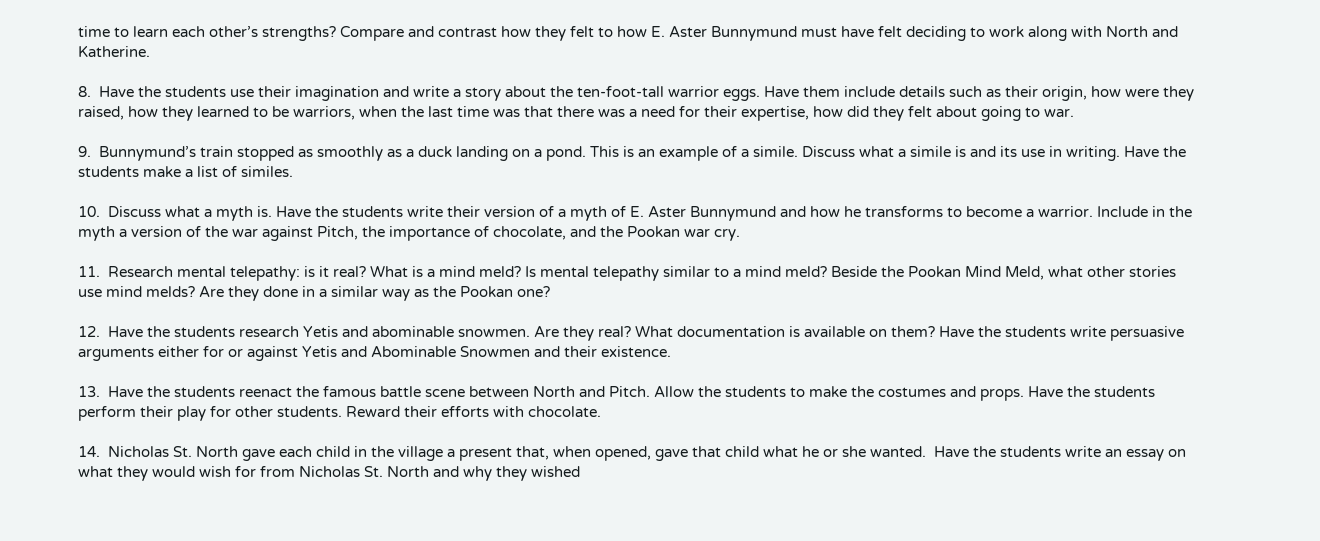time to learn each other’s strengths? Compare and contrast how they felt to how E. Aster Bunnymund must have felt deciding to work along with North and Katherine.

8.  Have the students use their imagination and write a story about the ten-foot-tall warrior eggs. Have them include details such as their origin, how were they raised, how they learned to be warriors, when the last time was that there was a need for their expertise, how did they felt about going to war.

9.  Bunnymund’s train stopped as smoothly as a duck landing on a pond. This is an example of a simile. Discuss what a simile is and its use in writing. Have the students make a list of similes.

10.  Discuss what a myth is. Have the students write their version of a myth of E. Aster Bunnymund and how he transforms to become a warrior. Include in the myth a version of the war against Pitch, the importance of chocolate, and the Pookan war cry.

11.  Research mental telepathy: is it real? What is a mind meld? Is mental telepathy similar to a mind meld? Beside the Pookan Mind Meld, what other stories use mind melds? Are they done in a similar way as the Pookan one?

12.  Have the students research Yetis and abominable snowmen. Are they real? What documentation is available on them? Have the students write persuasive arguments either for or against Yetis and Abominable Snowmen and their existence.

13.  Have the students reenact the famous battle scene between North and Pitch. Allow the students to make the costumes and props. Have the students perform their play for other students. Reward their efforts with chocolate.

14.  Nicholas St. North gave each child in the village a present that, when opened, gave that child what he or she wanted.  Have the students write an essay on what they would wish for from Nicholas St. North and why they wished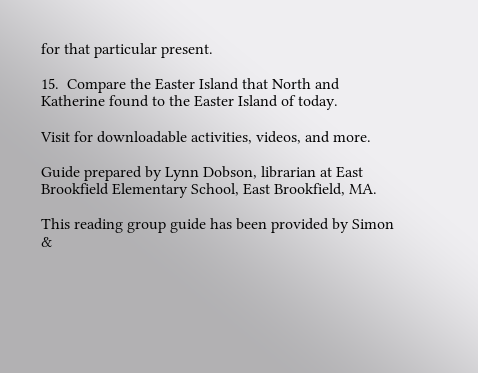for that particular present.

15.  Compare the Easter Island that North and Katherine found to the Easter Island of today.

Visit for downloadable activities, videos, and more.

Guide prepared by Lynn Dobson, librarian at East Brookfield Elementary School, East Brookfield, MA.

This reading group guide has been provided by Simon &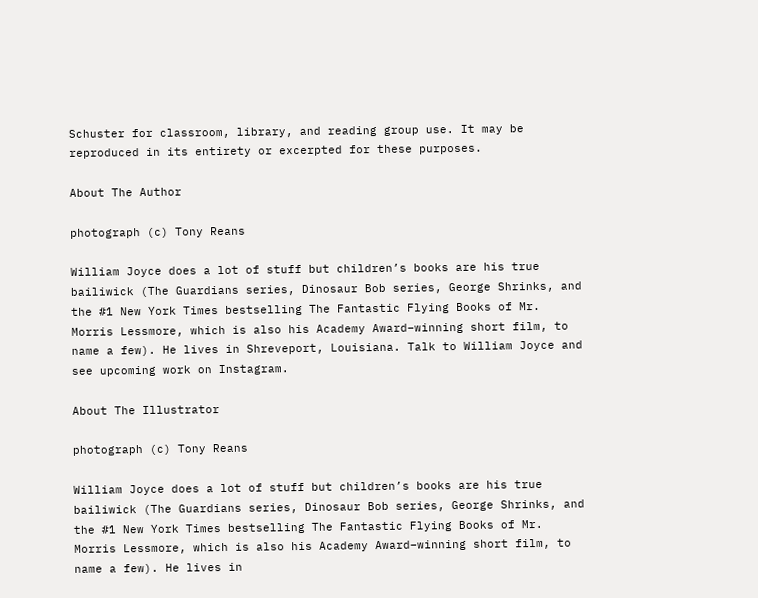Schuster for classroom, library, and reading group use. It may be reproduced in its entirety or excerpted for these purposes.

About The Author

photograph (c) Tony Reans

William Joyce does a lot of stuff but children’s books are his true bailiwick (The Guardians series, Dinosaur Bob series, George Shrinks, and the #1 New York Times bestselling The Fantastic Flying Books of Mr. Morris Lessmore, which is also his Academy Award–winning short film, to name a few). He lives in Shreveport, Louisiana. Talk to William Joyce and see upcoming work on Instagram.

About The Illustrator

photograph (c) Tony Reans

William Joyce does a lot of stuff but children’s books are his true bailiwick (The Guardians series, Dinosaur Bob series, George Shrinks, and the #1 New York Times bestselling The Fantastic Flying Books of Mr. Morris Lessmore, which is also his Academy Award–winning short film, to name a few). He lives in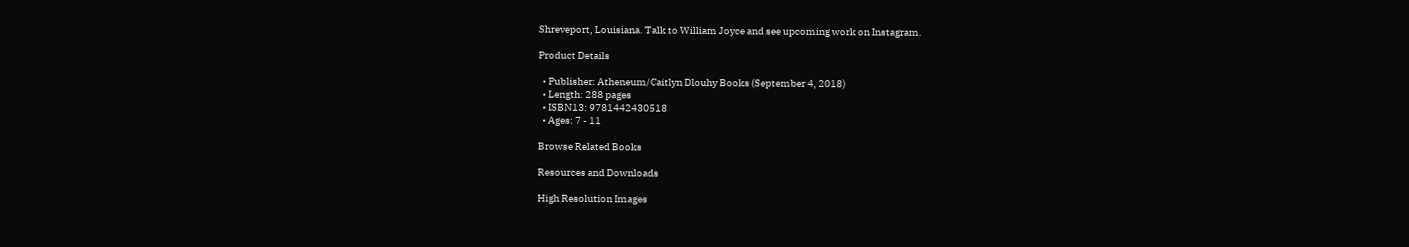Shreveport, Louisiana. Talk to William Joyce and see upcoming work on Instagram.

Product Details

  • Publisher: Atheneum/Caitlyn Dlouhy Books (September 4, 2018)
  • Length: 288 pages
  • ISBN13: 9781442430518
  • Ages: 7 - 11

Browse Related Books

Resources and Downloads

High Resolution Images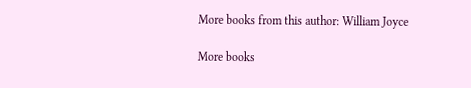More books from this author: William Joyce

More books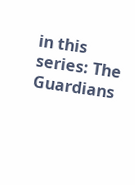in this series: The Guardians